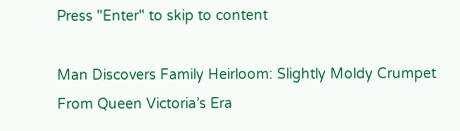Press "Enter" to skip to content

Man Discovers Family Heirloom: Slightly Moldy Crumpet From Queen Victoria’s Era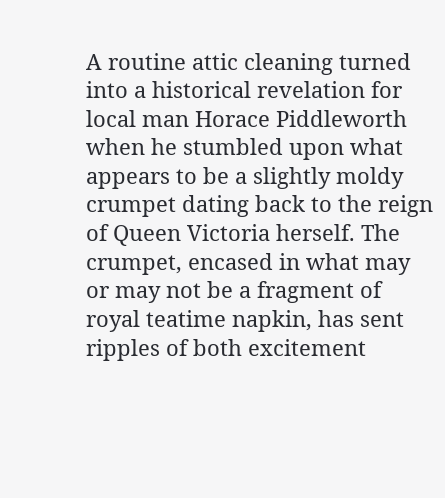A routine attic cleaning turned into a historical revelation for local man Horace Piddleworth when he stumbled upon what appears to be a slightly moldy crumpet dating back to the reign of Queen Victoria herself. The crumpet, encased in what may or may not be a fragment of royal teatime napkin, has sent ripples of both excitement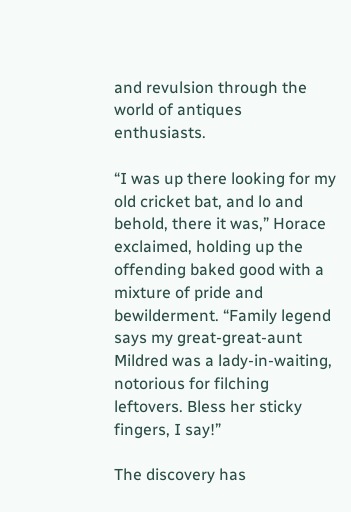and revulsion through the world of antiques enthusiasts.

“I was up there looking for my old cricket bat, and lo and behold, there it was,” Horace exclaimed, holding up the offending baked good with a mixture of pride and bewilderment. “Family legend says my great-great-aunt Mildred was a lady-in-waiting, notorious for filching leftovers. Bless her sticky fingers, I say!”

The discovery has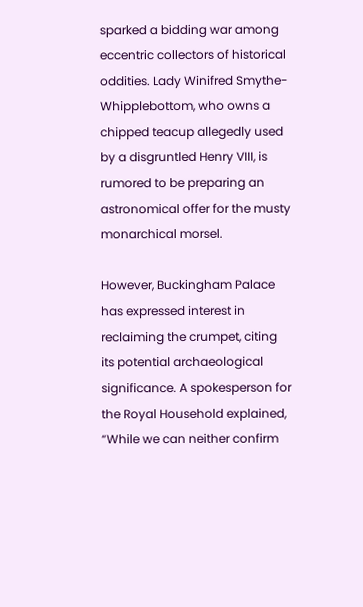sparked a bidding war among eccentric collectors of historical oddities. Lady Winifred Smythe-Whipplebottom, who owns a chipped teacup allegedly used by a disgruntled Henry VIII, is rumored to be preparing an astronomical offer for the musty monarchical morsel.

However, Buckingham Palace has expressed interest in reclaiming the crumpet, citing its potential archaeological significance. A spokesperson for the Royal Household explained, “While we can neither confirm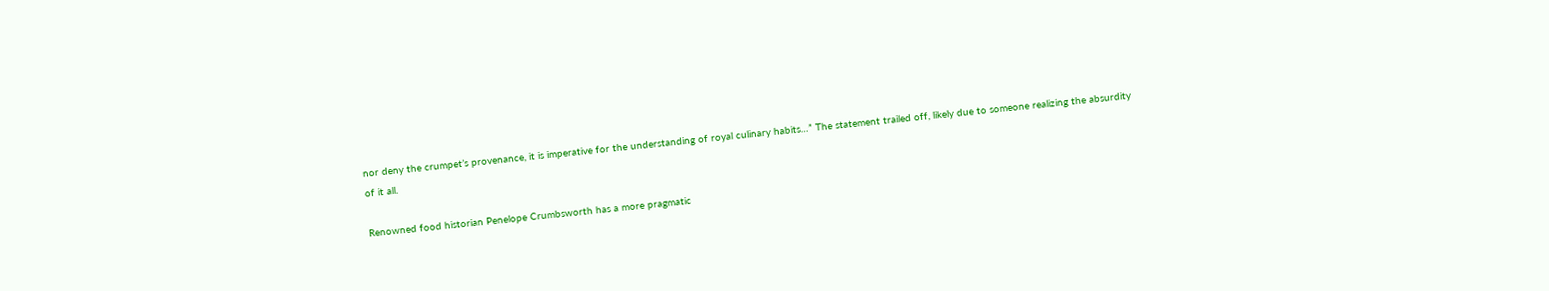nor deny the crumpet’s provenance, it is imperative for the understanding of royal culinary habits…” The statement trailed off, likely due to someone realizing the absurdity of it all.

Renowned food historian Penelope Crumbsworth has a more pragmatic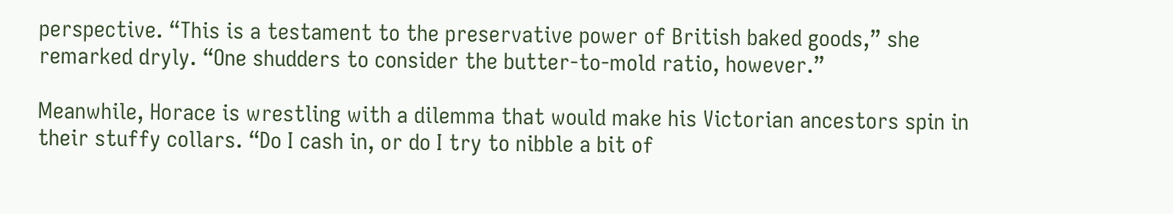perspective. “This is a testament to the preservative power of British baked goods,” she remarked dryly. “One shudders to consider the butter-to-mold ratio, however.”

Meanwhile, Horace is wrestling with a dilemma that would make his Victorian ancestors spin in their stuffy collars. “Do I cash in, or do I try to nibble a bit of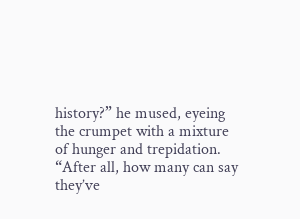history?” he mused, eyeing the crumpet with a mixture of hunger and trepidation. “After all, how many can say they’ve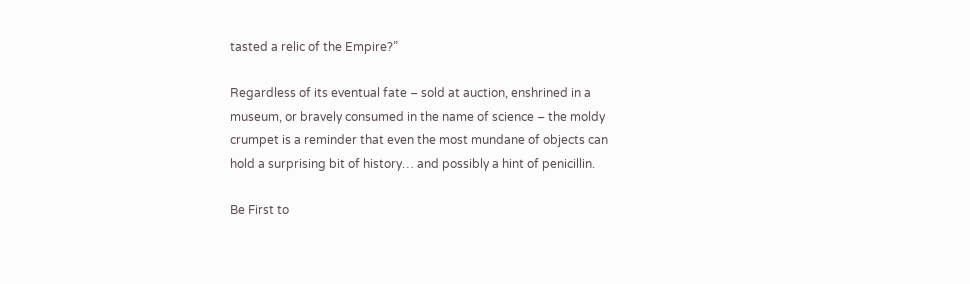tasted a relic of the Empire?”

Regardless of its eventual fate – sold at auction, enshrined in a museum, or bravely consumed in the name of science – the moldy crumpet is a reminder that even the most mundane of objects can hold a surprising bit of history… and possibly a hint of penicillin.

Be First to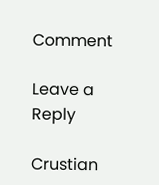Comment

Leave a Reply

Crustian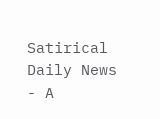Satirical Daily News - A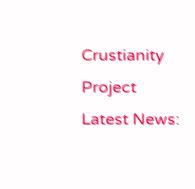Crustianity Project
Latest News: